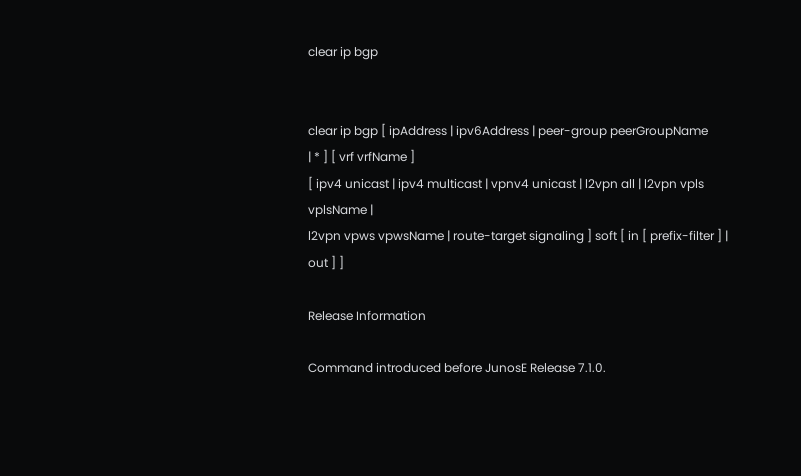clear ip bgp


clear ip bgp [ ipAddress | ipv6Address | peer-group peerGroupName
| * ] [ vrf vrfName ]
[ ipv4 unicast | ipv4 multicast | vpnv4 unicast | l2vpn all | l2vpn vpls vplsName |
l2vpn vpws vpwsName | route-target signaling ] soft [ in [ prefix-filter ] | out ] ]

Release Information

Command introduced before JunosE Release 7.1.0.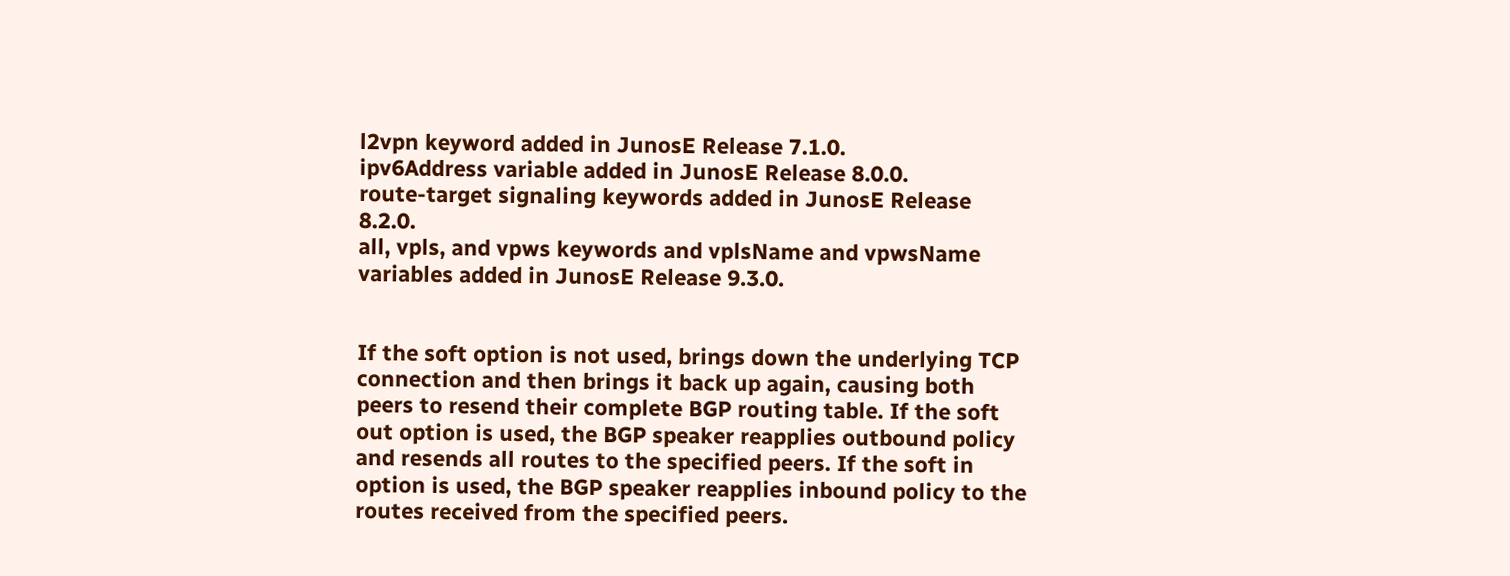l2vpn keyword added in JunosE Release 7.1.0.
ipv6Address variable added in JunosE Release 8.0.0.
route-target signaling keywords added in JunosE Release 8.2.0.
all, vpls, and vpws keywords and vplsName and vpwsName variables added in JunosE Release 9.3.0.


If the soft option is not used, brings down the underlying TCP connection and then brings it back up again, causing both peers to resend their complete BGP routing table. If the soft out option is used, the BGP speaker reapplies outbound policy and resends all routes to the specified peers. If the soft in option is used, the BGP speaker reapplies inbound policy to the routes received from the specified peers.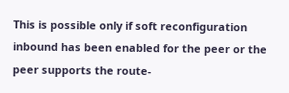This is possible only if soft reconfiguration inbound has been enabled for the peer or the peer supports the route-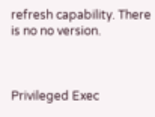refresh capability. There is no no version.



Privileged Exec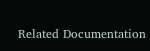Related Documentation